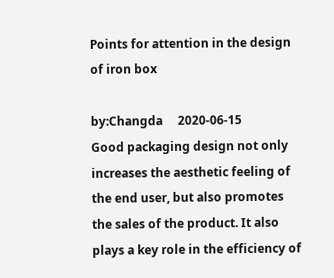Points for attention in the design of iron box

by:Changda     2020-06-15
Good packaging design not only increases the aesthetic feeling of the end user, but also promotes the sales of the product. It also plays a key role in the efficiency of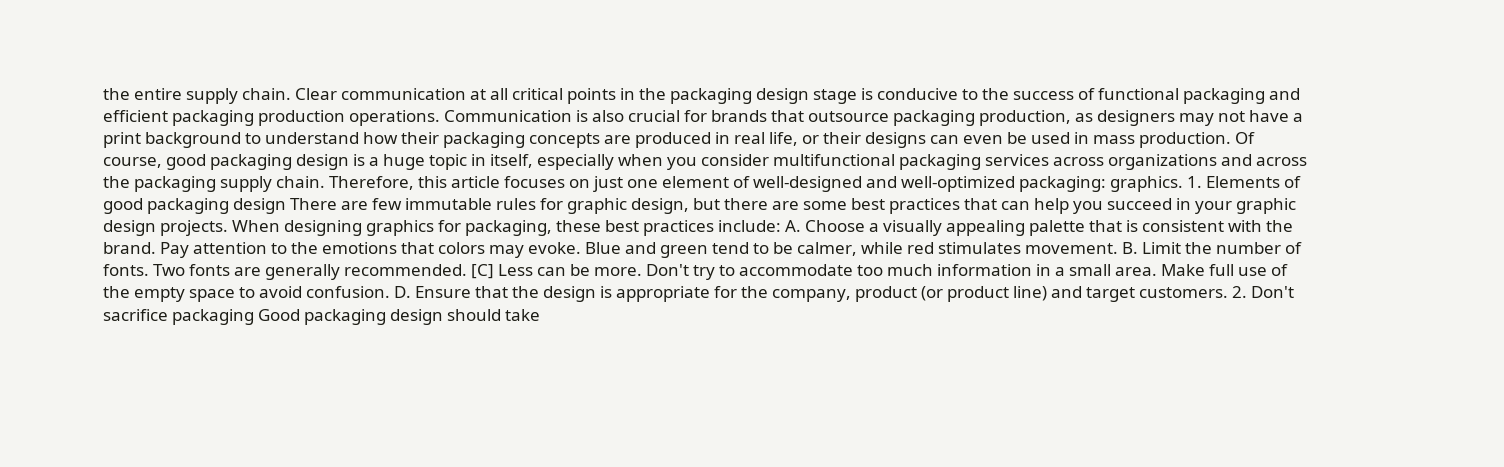the entire supply chain. Clear communication at all critical points in the packaging design stage is conducive to the success of functional packaging and efficient packaging production operations. Communication is also crucial for brands that outsource packaging production, as designers may not have a print background to understand how their packaging concepts are produced in real life, or their designs can even be used in mass production. Of course, good packaging design is a huge topic in itself, especially when you consider multifunctional packaging services across organizations and across the packaging supply chain. Therefore, this article focuses on just one element of well-designed and well-optimized packaging: graphics. 1. Elements of good packaging design There are few immutable rules for graphic design, but there are some best practices that can help you succeed in your graphic design projects. When designing graphics for packaging, these best practices include: A. Choose a visually appealing palette that is consistent with the brand. Pay attention to the emotions that colors may evoke. Blue and green tend to be calmer, while red stimulates movement. B. Limit the number of fonts. Two fonts are generally recommended. [C] Less can be more. Don't try to accommodate too much information in a small area. Make full use of the empty space to avoid confusion. D. Ensure that the design is appropriate for the company, product (or product line) and target customers. 2. Don't sacrifice packaging Good packaging design should take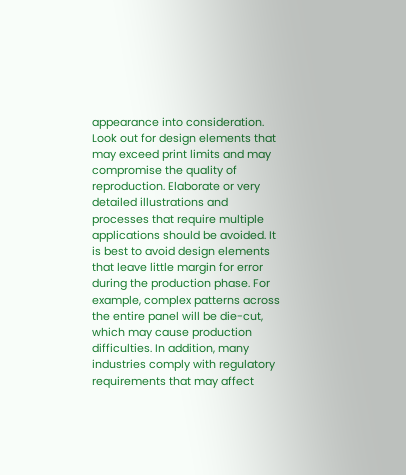appearance into consideration. Look out for design elements that may exceed print limits and may compromise the quality of reproduction. Elaborate or very detailed illustrations and processes that require multiple applications should be avoided. It is best to avoid design elements that leave little margin for error during the production phase. For example, complex patterns across the entire panel will be die-cut, which may cause production difficulties. In addition, many industries comply with regulatory requirements that may affect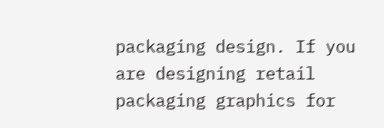packaging design. If you are designing retail packaging graphics for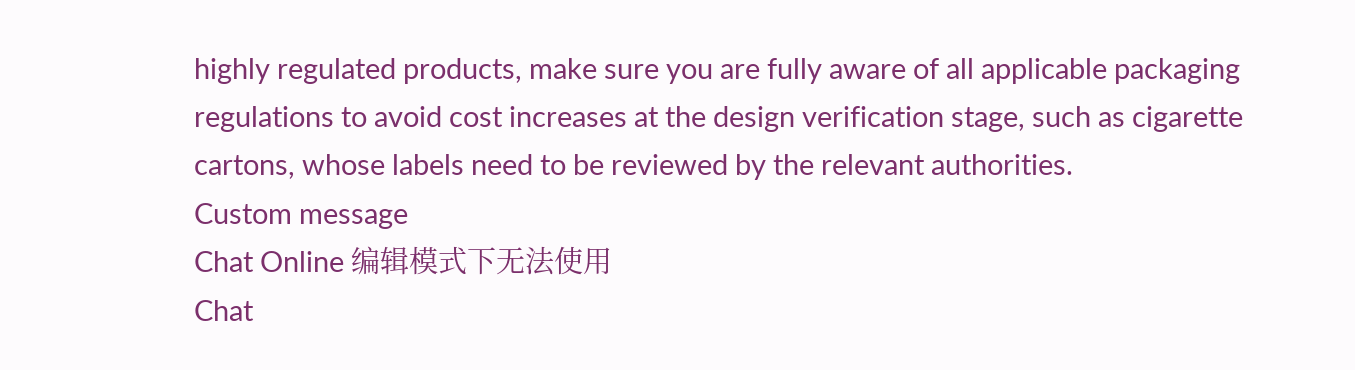highly regulated products, make sure you are fully aware of all applicable packaging regulations to avoid cost increases at the design verification stage, such as cigarette cartons, whose labels need to be reviewed by the relevant authorities.
Custom message
Chat Online 编辑模式下无法使用
Chat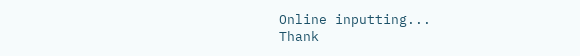Online inputting...
Thank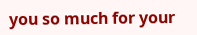you so much for your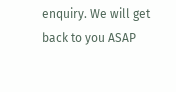enquiry. We will get back to you ASAP